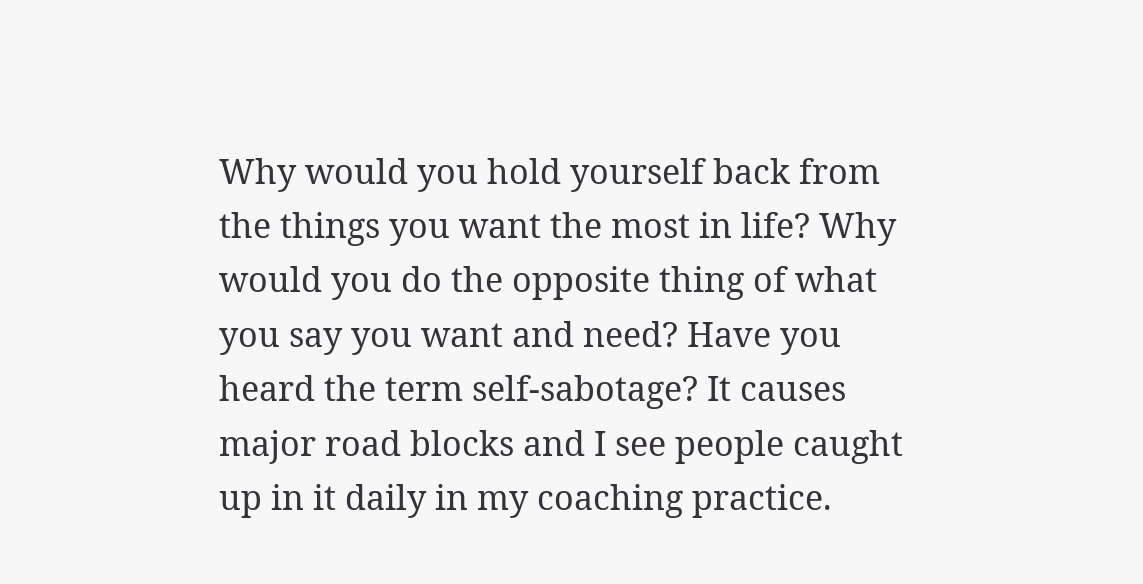Why would you hold yourself back from the things you want the most in life? Why would you do the opposite thing of what you say you want and need? Have you heard the term self-sabotage? It causes major road blocks and I see people caught up in it daily in my coaching practice.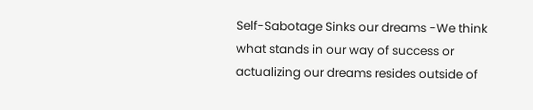Self-Sabotage Sinks our dreams -We think what stands in our way of success or actualizing our dreams resides outside of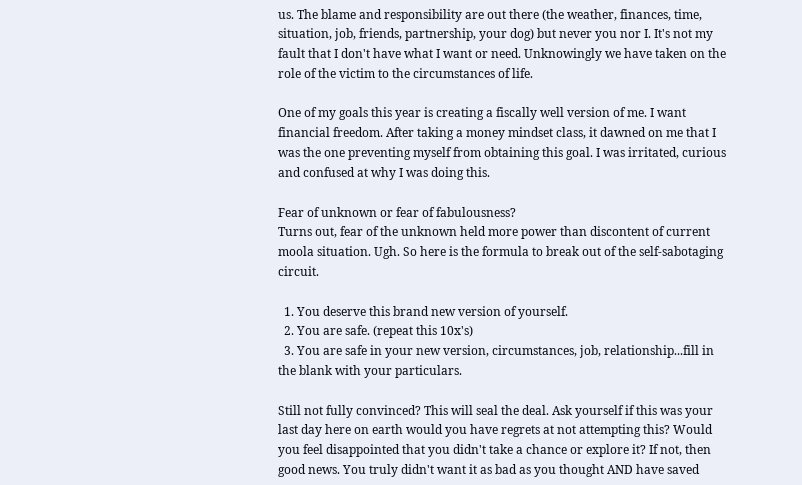us. The blame and responsibility are out there (the weather, finances, time, situation, job, friends, partnership, your dog) but never you nor I. It's not my fault that I don't have what I want or need. Unknowingly we have taken on the role of the victim to the circumstances of life.

One of my goals this year is creating a fiscally well version of me. I want financial freedom. After taking a money mindset class, it dawned on me that I was the one preventing myself from obtaining this goal. I was irritated, curious and confused at why I was doing this.

Fear of unknown or fear of fabulousness?
Turns out, fear of the unknown held more power than discontent of current moola situation. Ugh. So here is the formula to break out of the self-sabotaging circuit.

  1. You deserve this brand new version of yourself.
  2. You are safe. (repeat this 10x's)
  3. You are safe in your new version, circumstances, job, relationship...fill in the blank with your particulars.

Still not fully convinced? This will seal the deal. Ask yourself if this was your last day here on earth would you have regrets at not attempting this? Would you feel disappointed that you didn't take a chance or explore it? If not, then good news. You truly didn't want it as bad as you thought AND have saved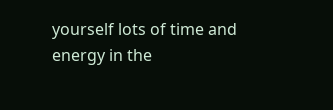yourself lots of time and energy in the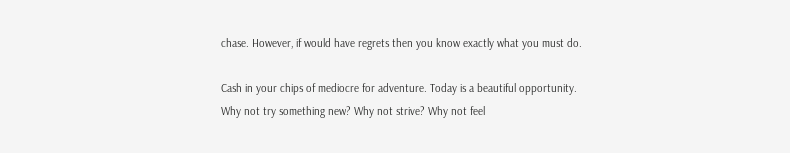chase. However, if would have regrets then you know exactly what you must do.

Cash in your chips of mediocre for adventure. Today is a beautiful opportunity. Why not try something new? Why not strive? Why not feel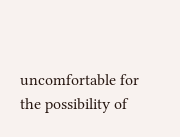uncomfortable for the possibility of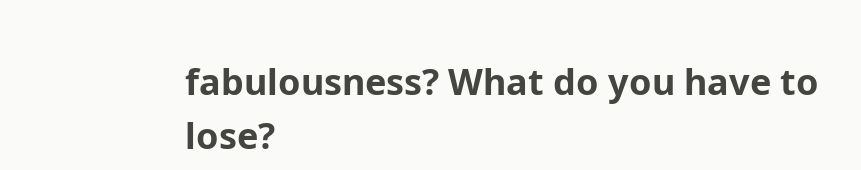fabulousness? What do you have to lose?